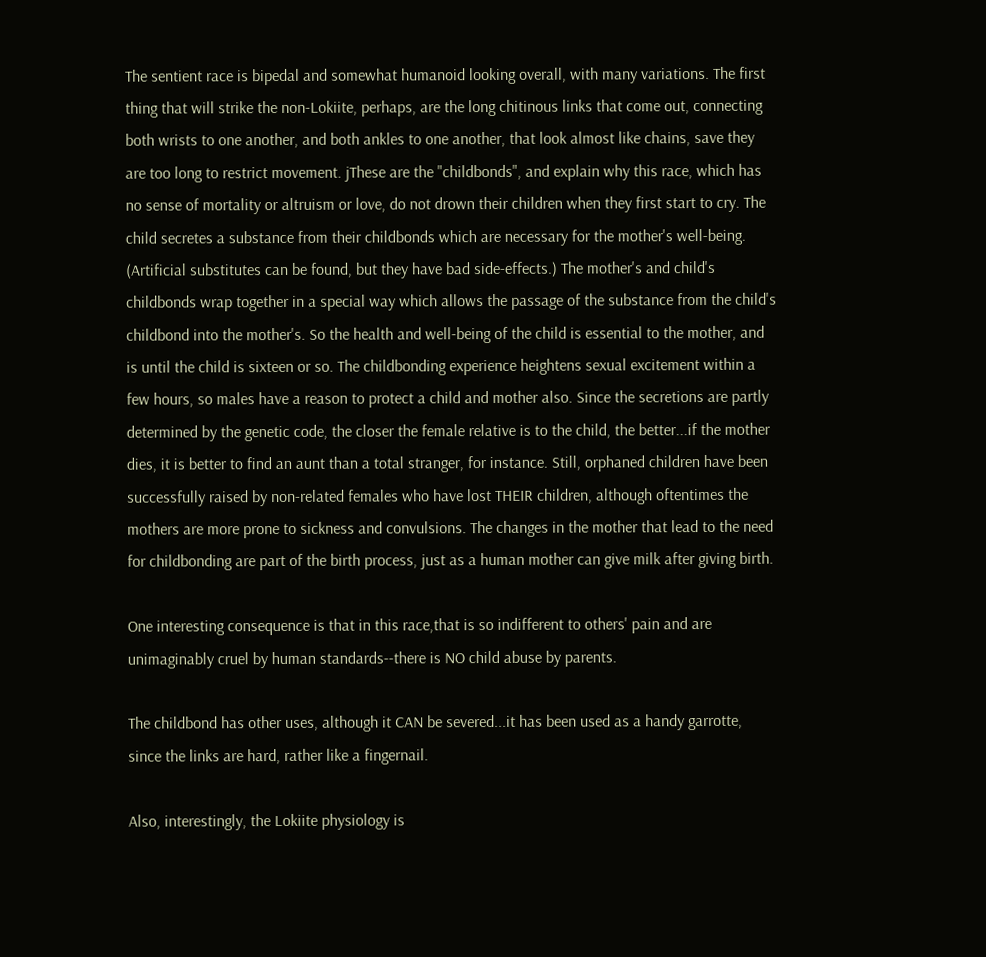The sentient race is bipedal and somewhat humanoid looking overall, with many variations. The first thing that will strike the non-Lokiite, perhaps, are the long chitinous links that come out, connecting both wrists to one another, and both ankles to one another, that look almost like chains, save they are too long to restrict movement. jThese are the "childbonds", and explain why this race, which has no sense of mortality or altruism or love, do not drown their children when they first start to cry. The child secretes a substance from their childbonds which are necessary for the mother's well-being. (Artificial substitutes can be found, but they have bad side-effects.) The mother's and child's childbonds wrap together in a special way which allows the passage of the substance from the child's childbond into the mother's. So the health and well-being of the child is essential to the mother, and is until the child is sixteen or so. The childbonding experience heightens sexual excitement within a few hours, so males have a reason to protect a child and mother also. Since the secretions are partly determined by the genetic code, the closer the female relative is to the child, the better...if the mother dies, it is better to find an aunt than a total stranger, for instance. Still, orphaned children have been successfully raised by non-related females who have lost THEIR children, although oftentimes the mothers are more prone to sickness and convulsions. The changes in the mother that lead to the need for childbonding are part of the birth process, just as a human mother can give milk after giving birth.

One interesting consequence is that in this race,that is so indifferent to others' pain and are unimaginably cruel by human standards--there is NO child abuse by parents.

The childbond has other uses, although it CAN be severed...it has been used as a handy garrotte, since the links are hard, rather like a fingernail.

Also, interestingly, the Lokiite physiology is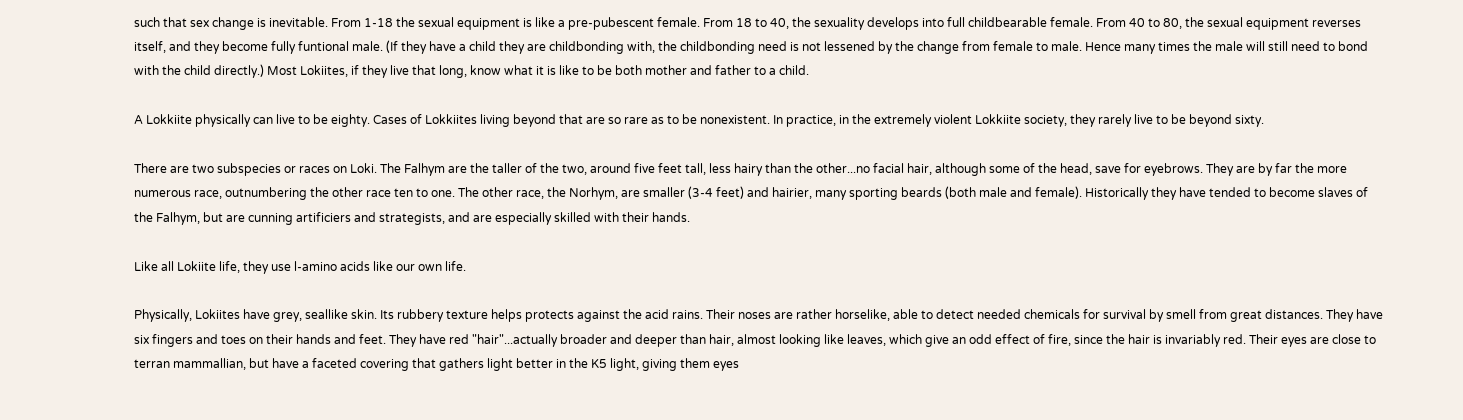such that sex change is inevitable. From 1-18 the sexual equipment is like a pre-pubescent female. From 18 to 40, the sexuality develops into full childbearable female. From 40 to 80, the sexual equipment reverses itself, and they become fully funtional male. (If they have a child they are childbonding with, the childbonding need is not lessened by the change from female to male. Hence many times the male will still need to bond with the child directly.) Most Lokiites, if they live that long, know what it is like to be both mother and father to a child.

A Lokkiite physically can live to be eighty. Cases of Lokkiites living beyond that are so rare as to be nonexistent. In practice, in the extremely violent Lokkiite society, they rarely live to be beyond sixty.

There are two subspecies or races on Loki. The Falhym are the taller of the two, around five feet tall, less hairy than the other...no facial hair, although some of the head, save for eyebrows. They are by far the more numerous race, outnumbering the other race ten to one. The other race, the Norhym, are smaller (3-4 feet) and hairier, many sporting beards (both male and female). Historically they have tended to become slaves of the Falhym, but are cunning artificiers and strategists, and are especially skilled with their hands.

Like all Lokiite life, they use l-amino acids like our own life.

Physically, Lokiites have grey, seallike skin. Its rubbery texture helps protects against the acid rains. Their noses are rather horselike, able to detect needed chemicals for survival by smell from great distances. They have six fingers and toes on their hands and feet. They have red "hair"...actually broader and deeper than hair, almost looking like leaves, which give an odd effect of fire, since the hair is invariably red. Their eyes are close to terran mammallian, but have a faceted covering that gathers light better in the K5 light, giving them eyes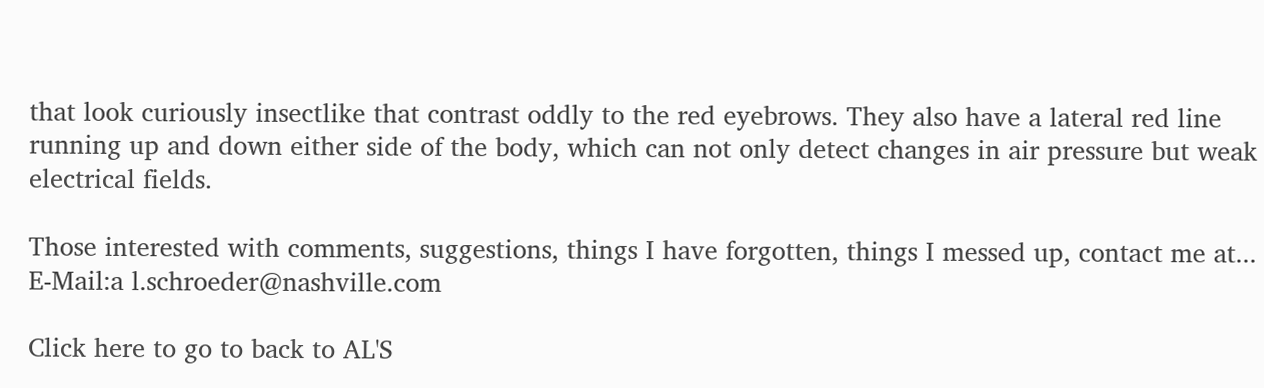that look curiously insectlike that contrast oddly to the red eyebrows. They also have a lateral red line running up and down either side of the body, which can not only detect changes in air pressure but weak electrical fields.

Those interested with comments, suggestions, things I have forgotten, things I messed up, contact me at... E-Mail:a l.schroeder@nashville.com

Click here to go to back to AL'S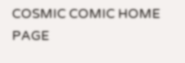COSMIC COMIC HOME PAGE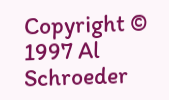Copyright © 1997 Al Schroeder